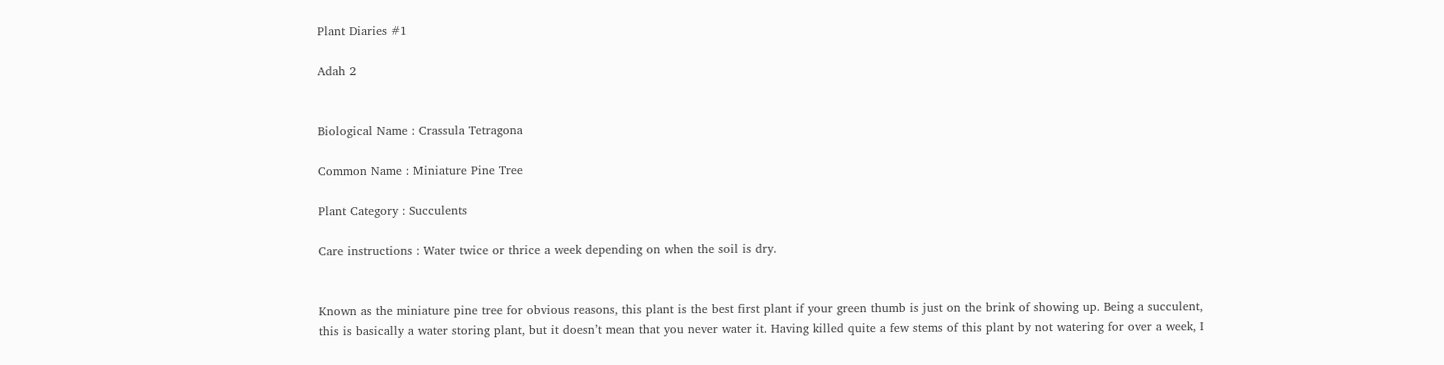Plant Diaries #1

Adah 2


Biological Name : Crassula Tetragona

Common Name : Miniature Pine Tree

Plant Category : Succulents

Care instructions : Water twice or thrice a week depending on when the soil is dry.


Known as the miniature pine tree for obvious reasons, this plant is the best first plant if your green thumb is just on the brink of showing up. Being a succulent, this is basically a water storing plant, but it doesn’t mean that you never water it. Having killed quite a few stems of this plant by not watering for over a week, I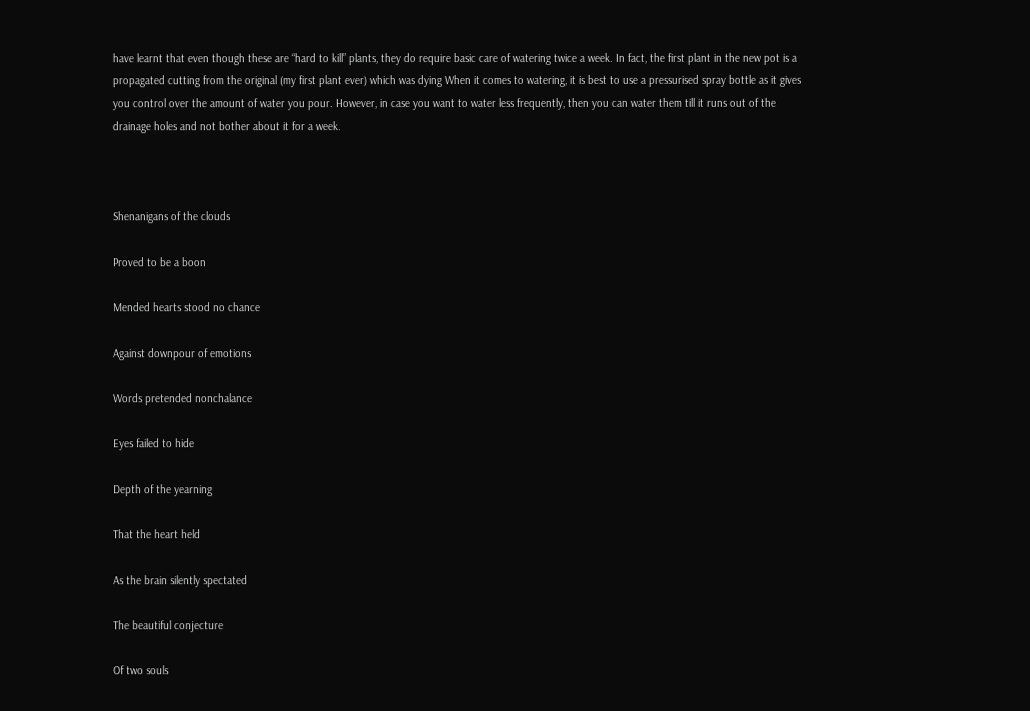have learnt that even though these are “hard to kill” plants, they do require basic care of watering twice a week. In fact, the first plant in the new pot is a propagated cutting from the original (my first plant ever) which was dying When it comes to watering, it is best to use a pressurised spray bottle as it gives you control over the amount of water you pour. However, in case you want to water less frequently, then you can water them till it runs out of the drainage holes and not bother about it for a week.



Shenanigans of the clouds

Proved to be a boon

Mended hearts stood no chance

Against downpour of emotions

Words pretended nonchalance

Eyes failed to hide

Depth of the yearning

That the heart held

As the brain silently spectated

The beautiful conjecture

Of two souls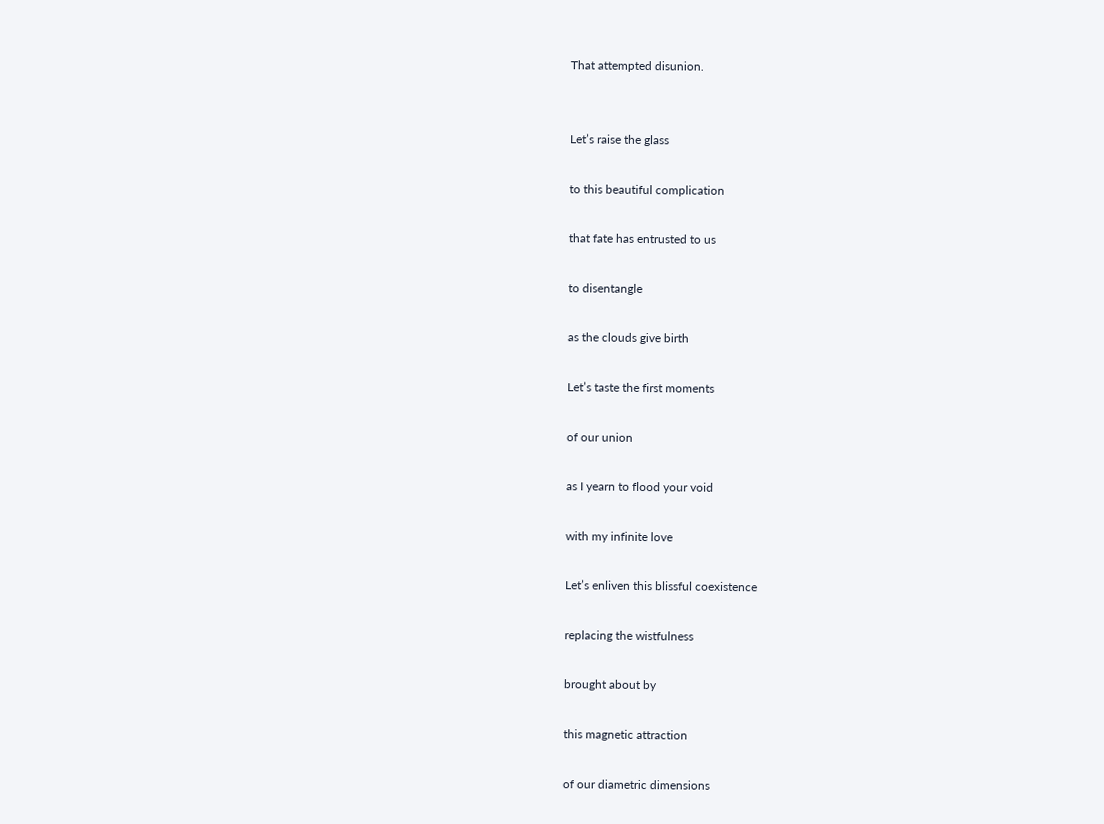That attempted disunion.


Let’s raise the glass

to this beautiful complication

that fate has entrusted to us

to disentangle

as the clouds give birth

Let’s taste the first moments

of our union

as I yearn to flood your void

with my infinite love

Let’s enliven this blissful coexistence

replacing the wistfulness

brought about by

this magnetic attraction

of our diametric dimensions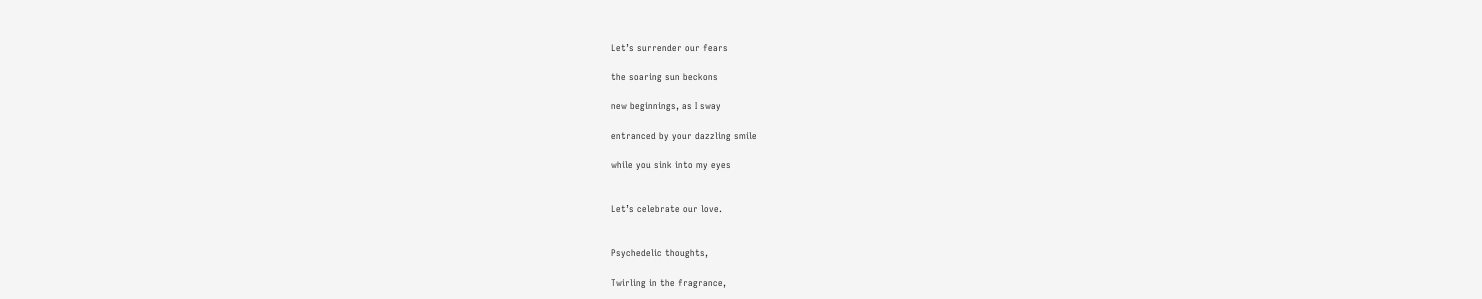Let’s surrender our fears

the soaring sun beckons

new beginnings, as I sway

entranced by your dazzling smile

while you sink into my eyes


Let’s celebrate our love.


Psychedelic thoughts,

Twirling in the fragrance,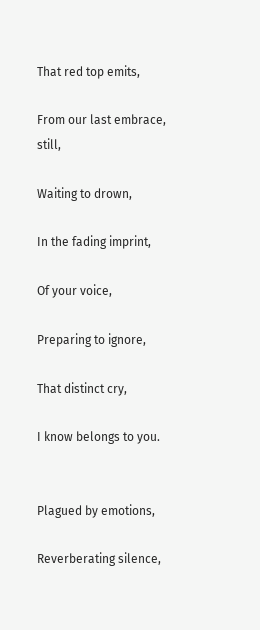That red top emits,

From our last embrace, still,

Waiting to drown,

In the fading imprint,

Of your voice,

Preparing to ignore,

That distinct cry,

I know belongs to you.


Plagued by emotions,

Reverberating silence,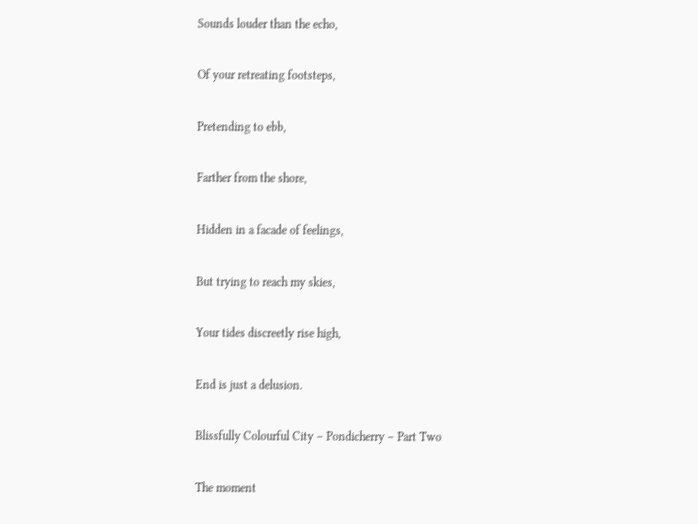Sounds louder than the echo,

Of your retreating footsteps,

Pretending to ebb,

Farther from the shore,

Hidden in a facade of feelings,

But trying to reach my skies,

Your tides discreetly rise high,

End is just a delusion.

Blissfully Colourful City – Pondicherry – Part Two

The moment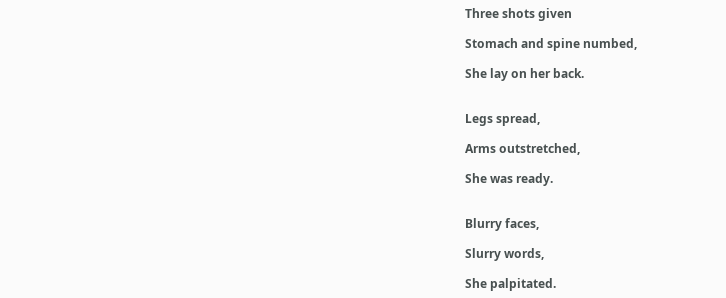Three shots given

Stomach and spine numbed,

She lay on her back.


Legs spread,

Arms outstretched,

She was ready.


Blurry faces,

Slurry words,

She palpitated.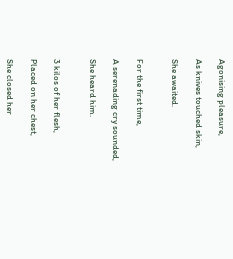Agonising pleasure,

As knives touched skin,

She awaited.


For the first time,

A serenading cry sounded,

She heard him.


3 kilos of her flesh,

Placed on her chest,

She closed her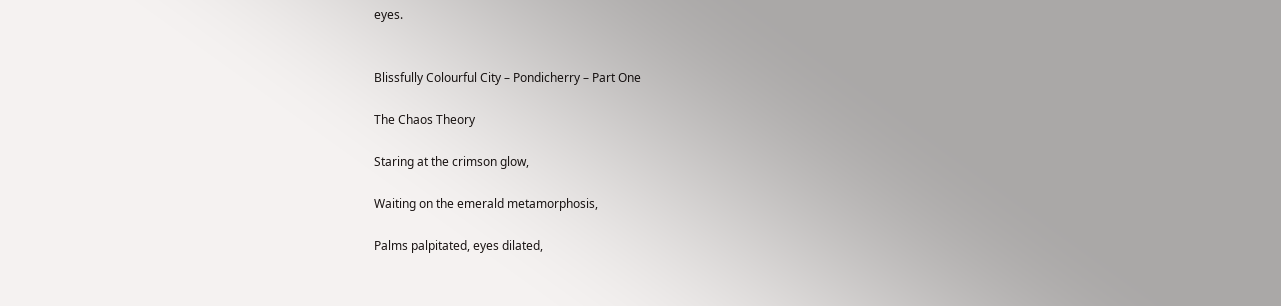eyes.


Blissfully Colourful City – Pondicherry – Part One

The Chaos Theory

Staring at the crimson glow,

Waiting on the emerald metamorphosis,

Palms palpitated, eyes dilated,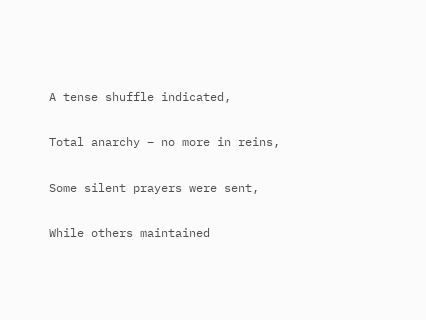A tense shuffle indicated,

Total anarchy – no more in reins,

Some silent prayers were sent,

While others maintained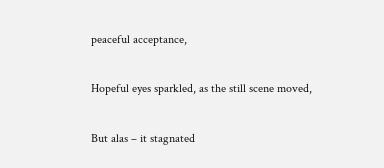peaceful acceptance,

Hopeful eyes sparkled, as the still scene moved,

But alas – it stagnated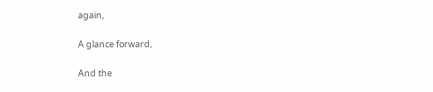again,

A glance forward,

And the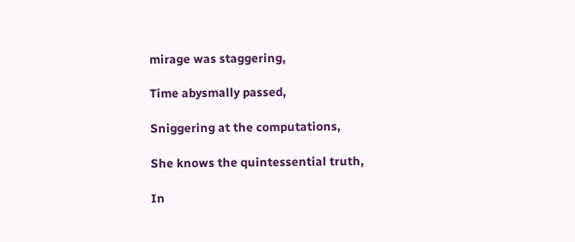mirage was staggering,

Time abysmally passed,

Sniggering at the computations,

She knows the quintessential truth,

In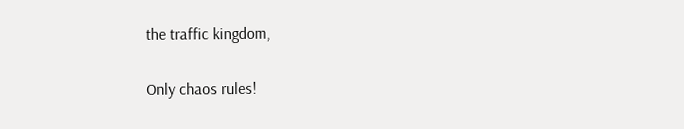the traffic kingdom,

Only chaos rules!